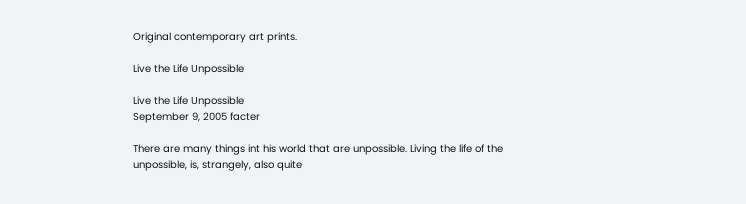Original contemporary art prints.

Live the Life Unpossible

Live the Life Unpossible
September 9, 2005 facter

There are many things int his world that are unpossible. Living the life of the unpossible, is, strangely, also quite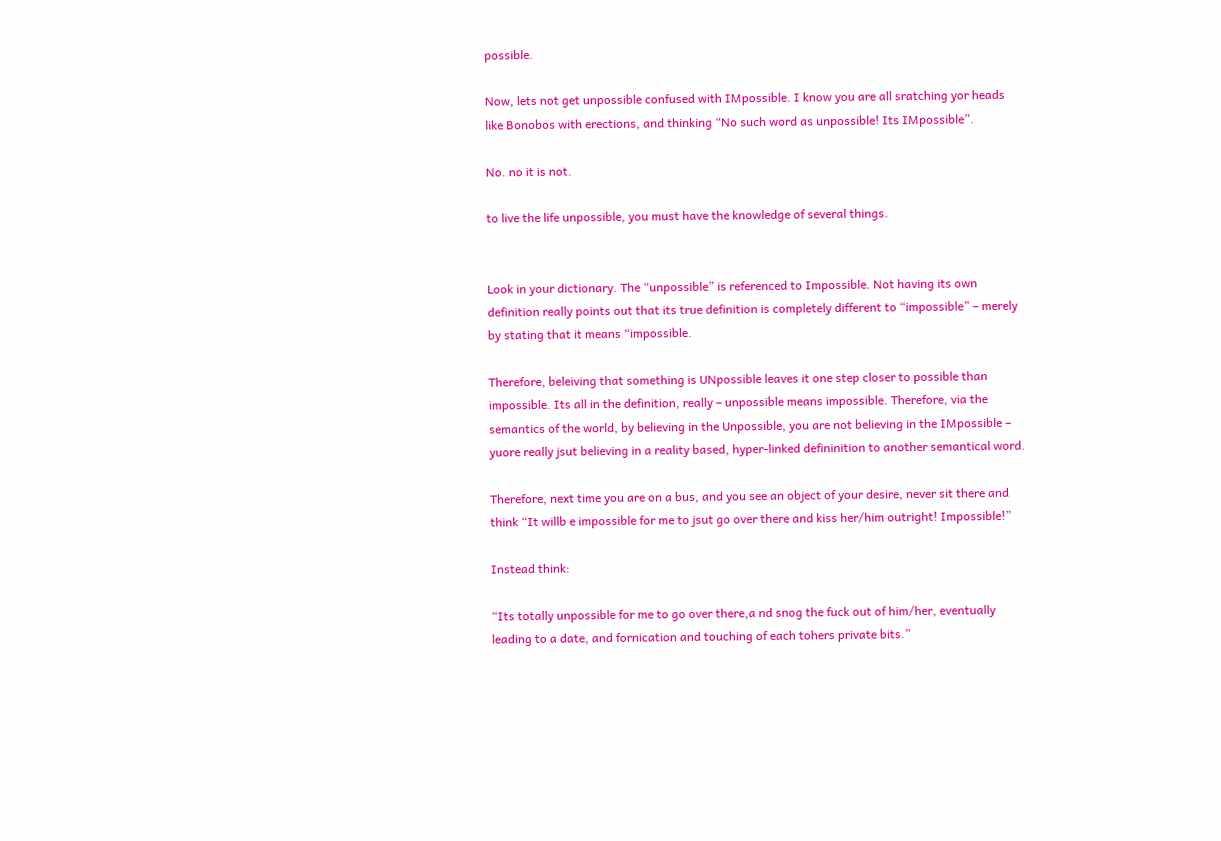possible.

Now, lets not get unpossible confused with IMpossible. I know you are all sratching yor heads like Bonobos with erections, and thinking “No such word as unpossible! Its IMpossible”.

No. no it is not.

to live the life unpossible, you must have the knowledge of several things.


Look in your dictionary. The “unpossible” is referenced to Impossible. Not having its own definition really points out that its true definition is completely different to “impossible” – merely by stating that it means “impossible.

Therefore, beleiving that something is UNpossible leaves it one step closer to possible than impossible. Its all in the definition, really – unpossible means impossible. Therefore, via the semantics of the world, by believing in the Unpossible, you are not believing in the IMpossible – yuore really jsut believing in a reality based, hyper-linked defininition to another semantical word.

Therefore, next time you are on a bus, and you see an object of your desire, never sit there and think “It willb e impossible for me to jsut go over there and kiss her/him outright! Impossible!”

Instead think:

“Its totally unpossible for me to go over there,a nd snog the fuck out of him/her, eventually leading to a date, and fornication and touching of each tohers private bits.”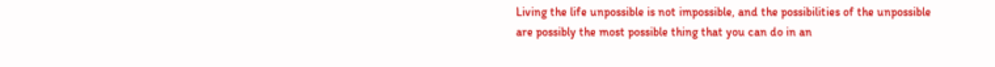Living the life unpossible is not impossible, and the possibilities of the unpossible are possibly the most possible thing that you can do in an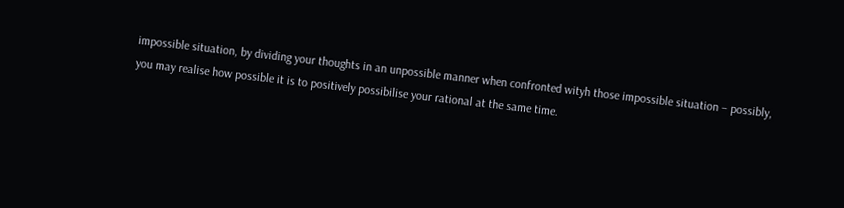impossible situation, by dividing your thoughts in an unpossible manner when confronted wityh those impossible situation – possibly, you may realise how possible it is to positively possibilise your rational at the same time.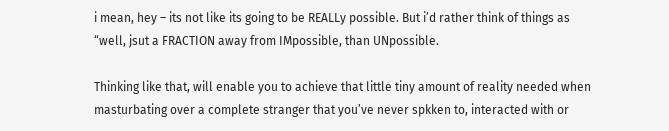i mean, hey – its not like its going to be REALLy possible. But i’d rather think of things as “well, jsut a FRACTION away from IMpossible, than UNpossible.

Thinking like that, will enable you to achieve that little tiny amount of reality needed when masturbating over a complete stranger that you’ve never spkken to, interacted with or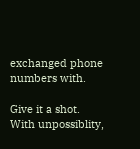exchanged phone numbers with.

Give it a shot. With unpossiblity,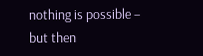nothing is possible – but then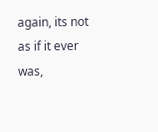again, its not as if it ever was,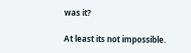was it?

At least its not impossible.